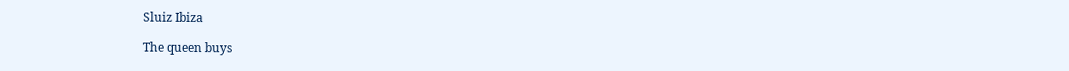Sluiz Ibiza

The queen buys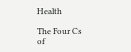Health

The Four Cs of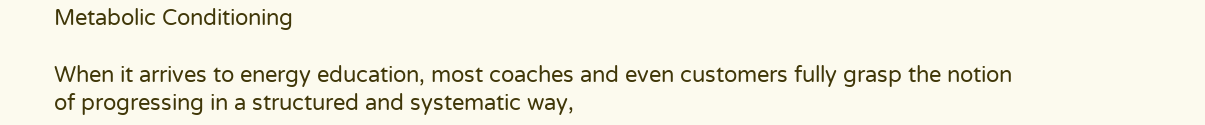Metabolic Conditioning

When it arrives to energy education, most coaches and even customers fully grasp the notion of progressing in a structured and systematic way,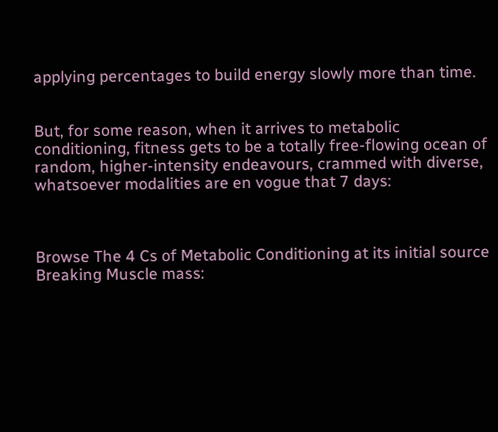applying percentages to build energy slowly more than time.


But, for some reason, when it arrives to metabolic conditioning, fitness gets to be a totally free-flowing ocean of random, higher-intensity endeavours, crammed with diverse, whatsoever modalities are en vogue that 7 days:



Browse The 4 Cs of Metabolic Conditioning at its initial source Breaking Muscle mass: